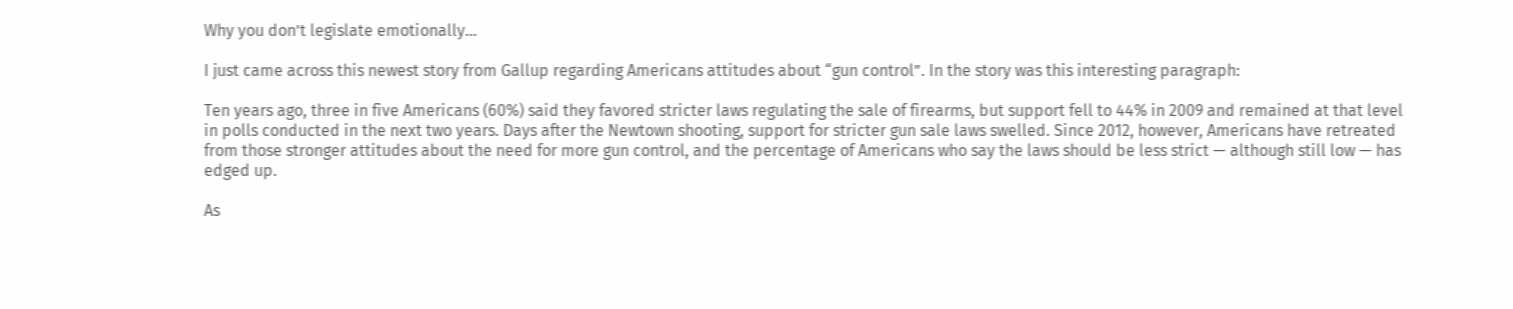Why you don’t legislate emotionally…

I just came across this newest story from Gallup regarding Americans attitudes about “gun control”. In the story was this interesting paragraph:

Ten years ago, three in five Americans (60%) said they favored stricter laws regulating the sale of firearms, but support fell to 44% in 2009 and remained at that level in polls conducted in the next two years. Days after the Newtown shooting, support for stricter gun sale laws swelled. Since 2012, however, Americans have retreated from those stronger attitudes about the need for more gun control, and the percentage of Americans who say the laws should be less strict — although still low — has edged up.

As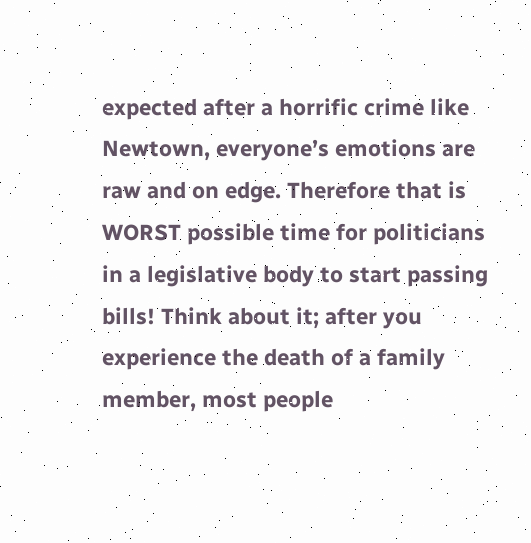expected after a horrific crime like Newtown, everyone’s emotions are raw and on edge. Therefore that is WORST possible time for politicians in a legislative body to start passing bills! Think about it; after you experience the death of a family member, most people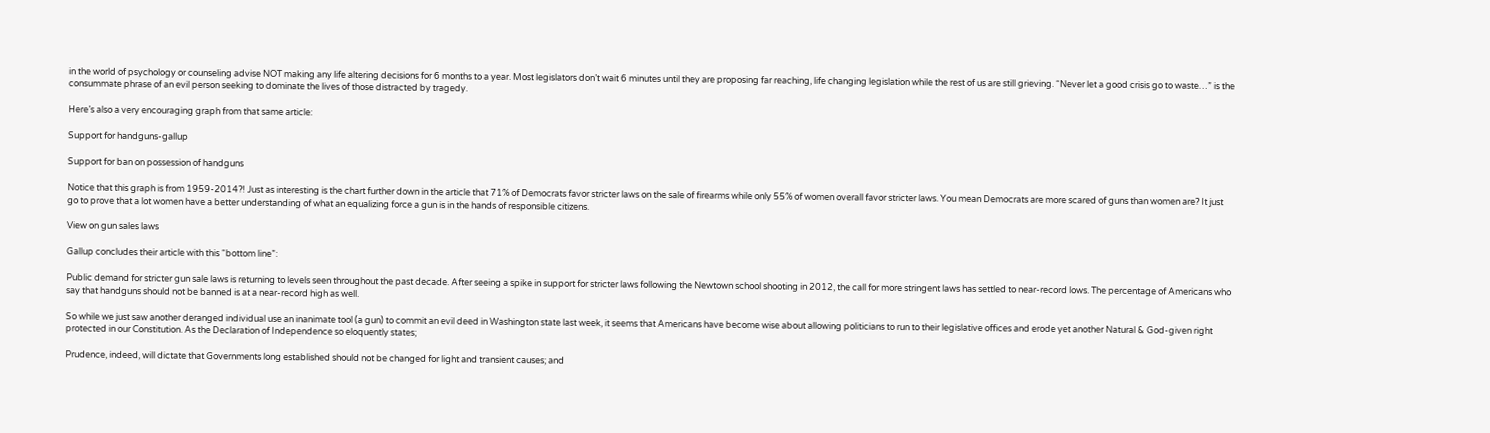in the world of psychology or counseling advise NOT making any life altering decisions for 6 months to a year. Most legislators don’t wait 6 minutes until they are proposing far reaching, life changing legislation while the rest of us are still grieving. “Never let a good crisis go to waste…” is the consummate phrase of an evil person seeking to dominate the lives of those distracted by tragedy.

Here’s also a very encouraging graph from that same article:

Support for handguns-gallup

Support for ban on possession of handguns

Notice that this graph is from 1959-2014?! Just as interesting is the chart further down in the article that 71% of Democrats favor stricter laws on the sale of firearms while only 55% of women overall favor stricter laws. You mean Democrats are more scared of guns than women are? It just go to prove that a lot women have a better understanding of what an equalizing force a gun is in the hands of responsible citizens.

View on gun sales laws

Gallup concludes their article with this “bottom line”:

Public demand for stricter gun sale laws is returning to levels seen throughout the past decade. After seeing a spike in support for stricter laws following the Newtown school shooting in 2012, the call for more stringent laws has settled to near-record lows. The percentage of Americans who say that handguns should not be banned is at a near-record high as well.

So while we just saw another deranged individual use an inanimate tool (a gun) to commit an evil deed in Washington state last week, it seems that Americans have become wise about allowing politicians to run to their legislative offices and erode yet another Natural & God-given right protected in our Constitution. As the Declaration of Independence so eloquently states;

Prudence, indeed, will dictate that Governments long established should not be changed for light and transient causes; and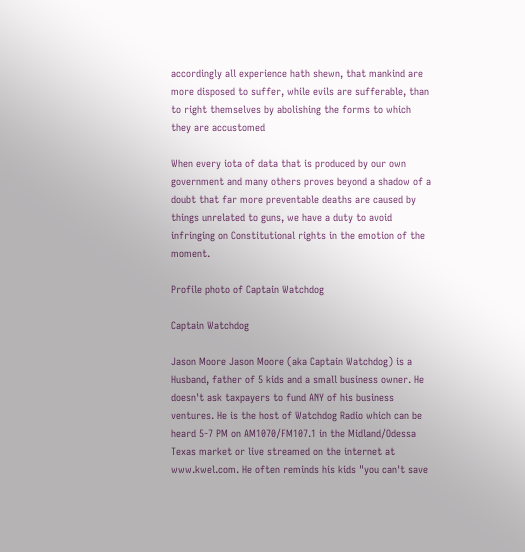accordingly all experience hath shewn, that mankind are more disposed to suffer, while evils are sufferable, than to right themselves by abolishing the forms to which they are accustomed

When every iota of data that is produced by our own government and many others proves beyond a shadow of a doubt that far more preventable deaths are caused by things unrelated to guns, we have a duty to avoid infringing on Constitutional rights in the emotion of the moment.

Profile photo of Captain Watchdog

Captain Watchdog

Jason Moore Jason Moore (aka Captain Watchdog) is a Husband, father of 5 kids and a small business owner. He doesn't ask taxpayers to fund ANY of his business ventures. He is the host of Watchdog Radio which can be heard 5-7 PM on AM1070/FM107.1 in the Midland/Odessa Texas market or live streamed on the internet at www.kwel.com. He often reminds his kids "you can't save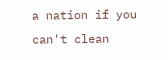a nation if you can't clean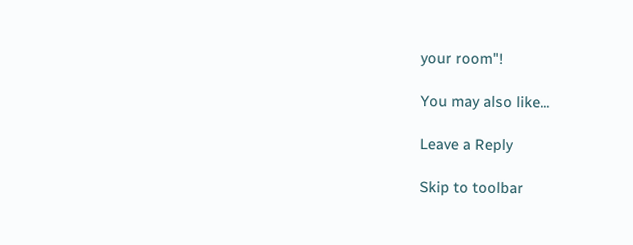your room"!

You may also like...

Leave a Reply

Skip to toolbar